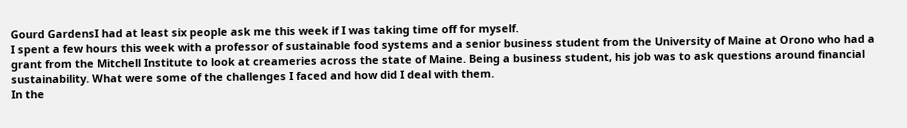Gourd GardensI had at least six people ask me this week if I was taking time off for myself.
I spent a few hours this week with a professor of sustainable food systems and a senior business student from the University of Maine at Orono who had a grant from the Mitchell Institute to look at creameries across the state of Maine. Being a business student, his job was to ask questions around financial sustainability. What were some of the challenges I faced and how did I deal with them.
In the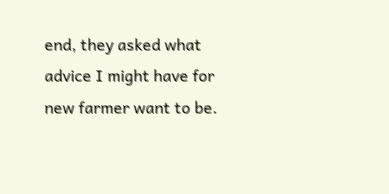end, they asked what advice I might have for new farmer want to be.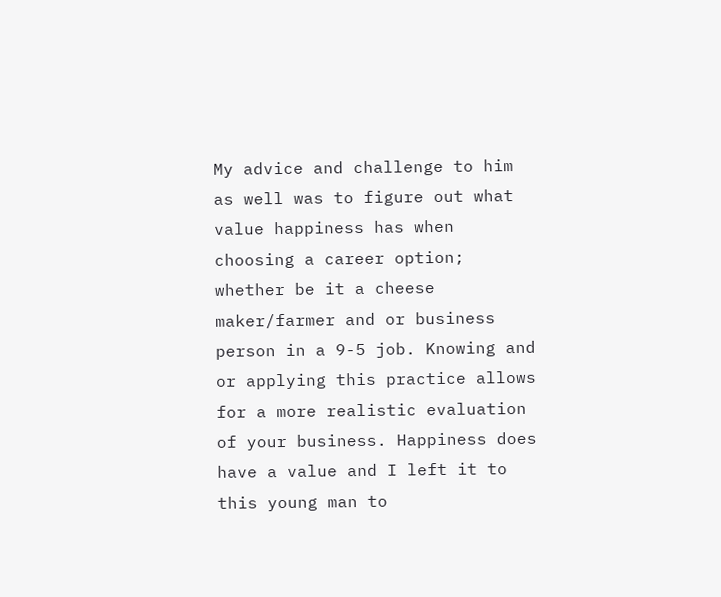My advice and challenge to him as well was to figure out what value happiness has when choosing a career option; whether be it a cheese maker/farmer and or business person in a 9-5 job. Knowing and or applying this practice allows for a more realistic evaluation of your business. Happiness does have a value and I left it to this young man to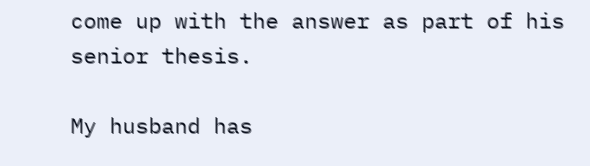come up with the answer as part of his senior thesis.

My husband has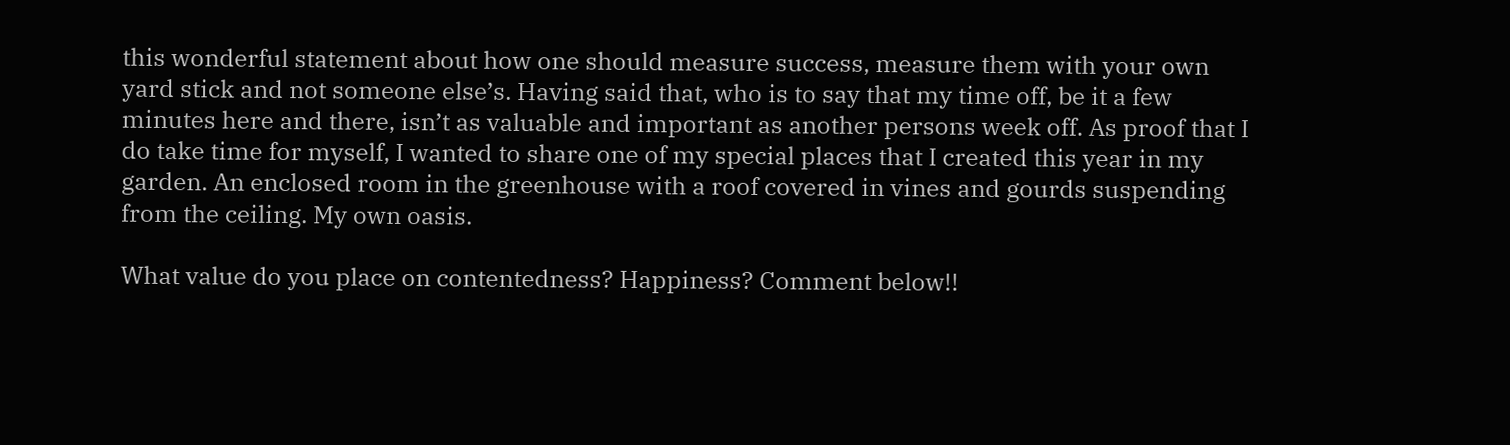this wonderful statement about how one should measure success, measure them with your own yard stick and not someone else’s. Having said that, who is to say that my time off, be it a few minutes here and there, isn’t as valuable and important as another persons week off. As proof that I do take time for myself, I wanted to share one of my special places that I created this year in my garden. An enclosed room in the greenhouse with a roof covered in vines and gourds suspending from the ceiling. My own oasis.

What value do you place on contentedness? Happiness? Comment below!!